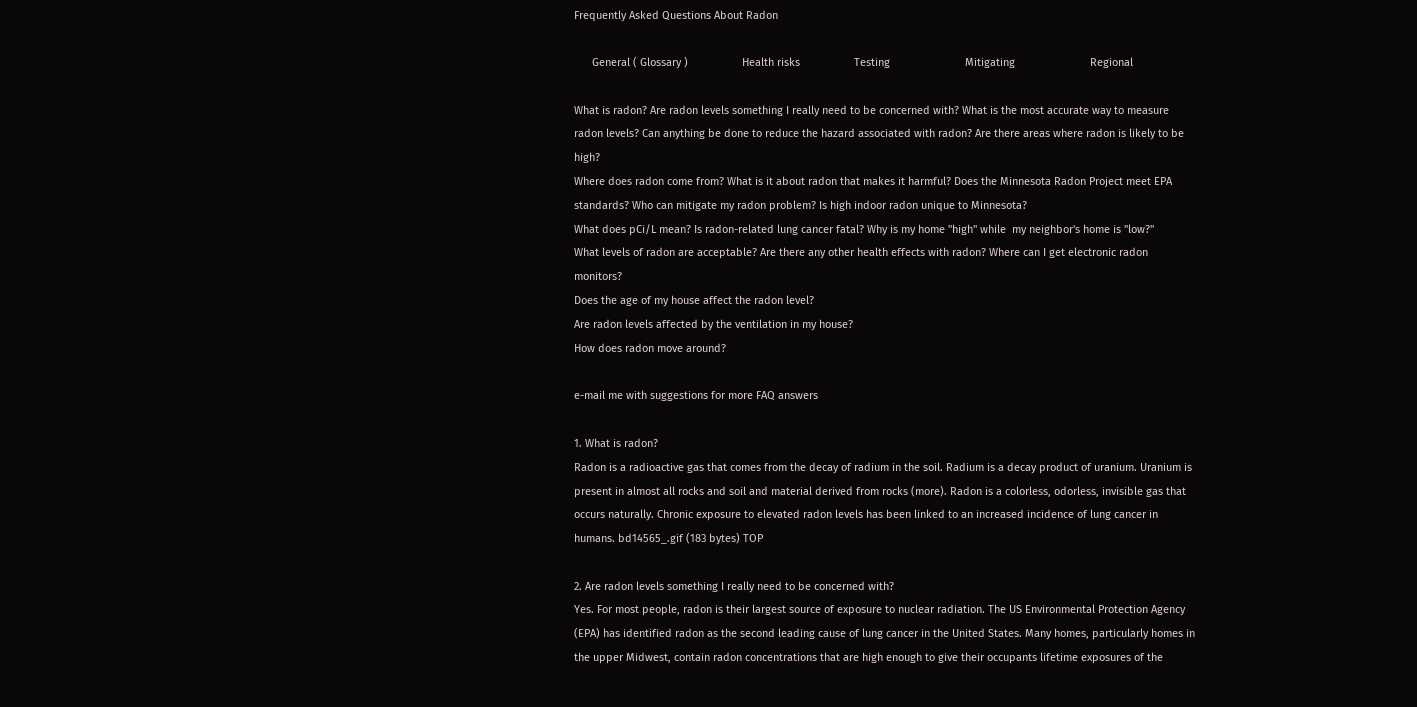Frequently Asked Questions About Radon

      General ( Glossary )                  Health risks                  Testing                         Mitigating                         Regional

What is radon? Are radon levels something I really need to be concerned with? What is the most accurate way to measure radon levels? Can anything be done to reduce the hazard associated with radon? Are there areas where radon is likely to be high?
Where does radon come from? What is it about radon that makes it harmful? Does the Minnesota Radon Project meet EPA standards? Who can mitigate my radon problem? Is high indoor radon unique to Minnesota?
What does pCi/L mean? Is radon-related lung cancer fatal? Why is my home "high" while  my neighbor's home is "low?"
What levels of radon are acceptable? Are there any other health effects with radon? Where can I get electronic radon monitors?
Does the age of my house affect the radon level?
Are radon levels affected by the ventilation in my house?
How does radon move around?

e-mail me with suggestions for more FAQ answers

1. What is radon?
Radon is a radioactive gas that comes from the decay of radium in the soil. Radium is a decay product of uranium. Uranium is present in almost all rocks and soil and material derived from rocks (more). Radon is a colorless, odorless, invisible gas that occurs naturally. Chronic exposure to elevated radon levels has been linked to an increased incidence of lung cancer in humans. bd14565_.gif (183 bytes) TOP

2. Are radon levels something I really need to be concerned with?
Yes. For most people, radon is their largest source of exposure to nuclear radiation. The US Environmental Protection Agency (EPA) has identified radon as the second leading cause of lung cancer in the United States. Many homes, particularly homes in the upper Midwest, contain radon concentrations that are high enough to give their occupants lifetime exposures of the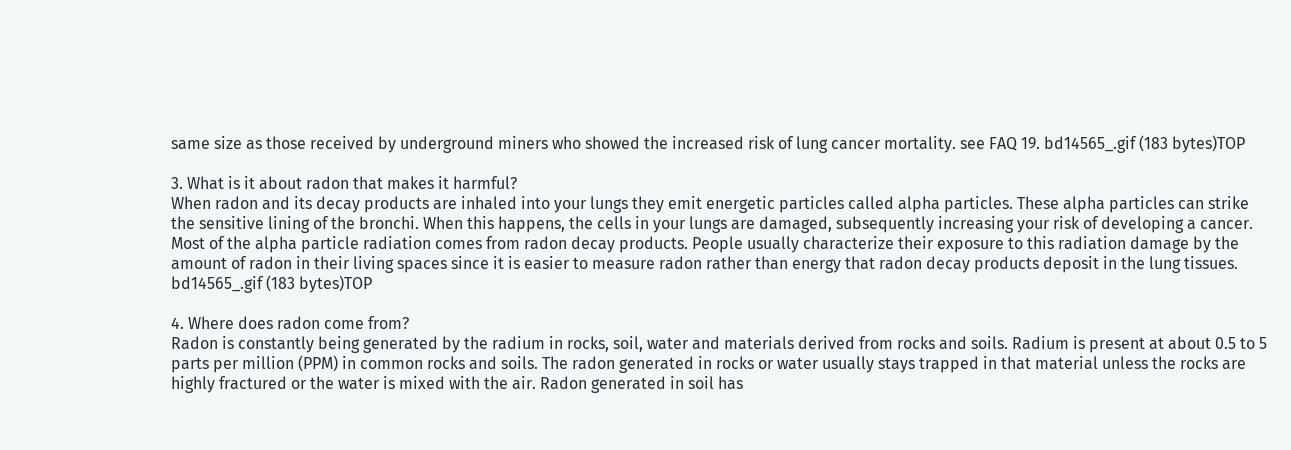same size as those received by underground miners who showed the increased risk of lung cancer mortality. see FAQ 19. bd14565_.gif (183 bytes)TOP

3. What is it about radon that makes it harmful?
When radon and its decay products are inhaled into your lungs they emit energetic particles called alpha particles. These alpha particles can strike the sensitive lining of the bronchi. When this happens, the cells in your lungs are damaged, subsequently increasing your risk of developing a cancer. Most of the alpha particle radiation comes from radon decay products. People usually characterize their exposure to this radiation damage by the amount of radon in their living spaces since it is easier to measure radon rather than energy that radon decay products deposit in the lung tissues. bd14565_.gif (183 bytes)TOP

4. Where does radon come from?
Radon is constantly being generated by the radium in rocks, soil, water and materials derived from rocks and soils. Radium is present at about 0.5 to 5 parts per million (PPM) in common rocks and soils. The radon generated in rocks or water usually stays trapped in that material unless the rocks are highly fractured or the water is mixed with the air. Radon generated in soil has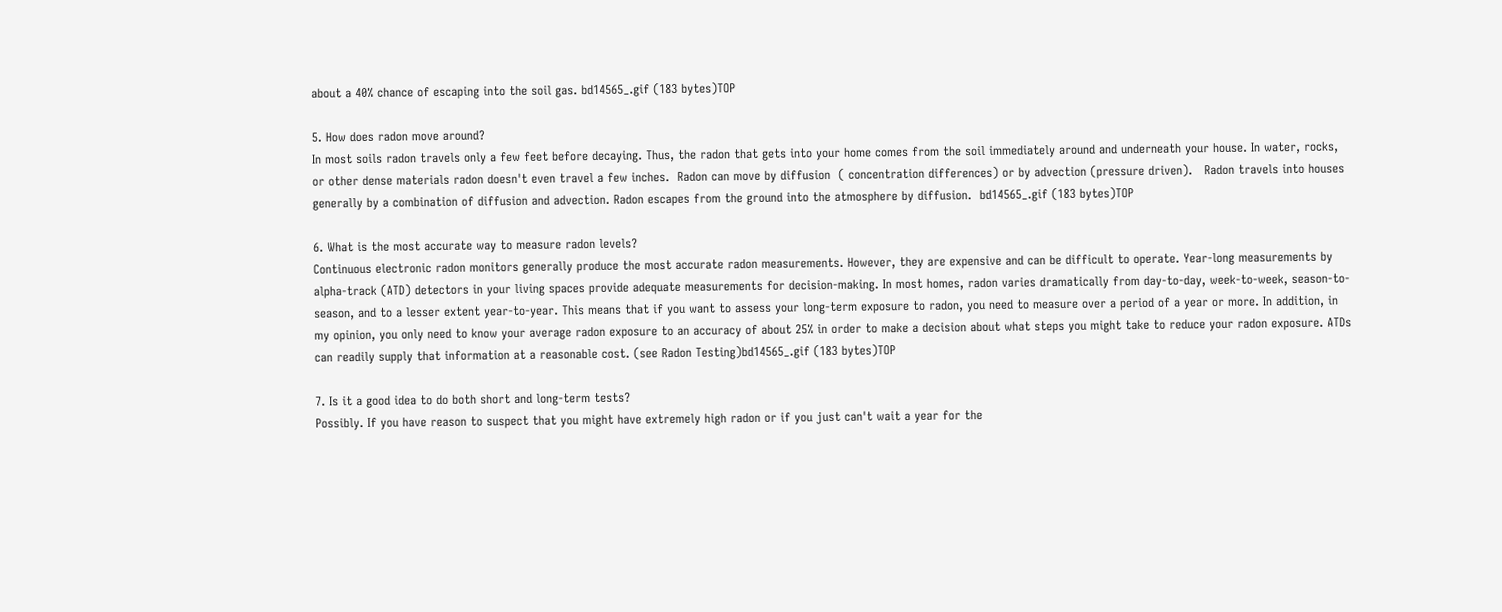about a 40% chance of escaping into the soil gas. bd14565_.gif (183 bytes)TOP

5. How does radon move around?
In most soils radon travels only a few feet before decaying. Thus, the radon that gets into your home comes from the soil immediately around and underneath your house. In water, rocks, or other dense materials radon doesn't even travel a few inches.  Radon can move by diffusion  ( concentration differences) or by advection (pressure driven).   Radon travels into houses generally by a combination of diffusion and advection. Radon escapes from the ground into the atmosphere by diffusion.  bd14565_.gif (183 bytes)TOP

6. What is the most accurate way to measure radon levels?
Continuous electronic radon monitors generally produce the most accurate radon measurements. However, they are expensive and can be difficult to operate. Year-long measurements by alpha-track (ATD) detectors in your living spaces provide adequate measurements for decision-making. In most homes, radon varies dramatically from day-to-day, week-to-week, season-to-season, and to a lesser extent year-to-year. This means that if you want to assess your long-term exposure to radon, you need to measure over a period of a year or more. In addition, in my opinion, you only need to know your average radon exposure to an accuracy of about 25% in order to make a decision about what steps you might take to reduce your radon exposure. ATDs can readily supply that information at a reasonable cost. (see Radon Testing)bd14565_.gif (183 bytes)TOP

7. Is it a good idea to do both short and long-term tests?
Possibly. If you have reason to suspect that you might have extremely high radon or if you just can't wait a year for the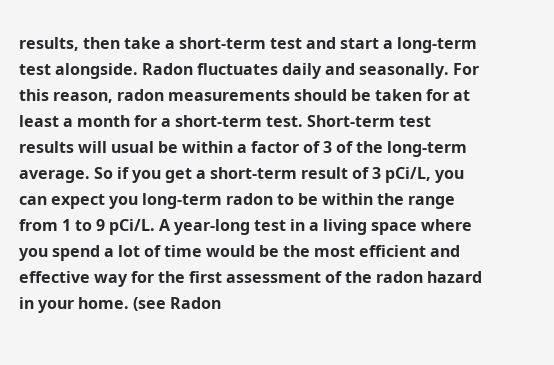results, then take a short-term test and start a long-term test alongside. Radon fluctuates daily and seasonally. For this reason, radon measurements should be taken for at least a month for a short-term test. Short-term test results will usual be within a factor of 3 of the long-term average. So if you get a short-term result of 3 pCi/L, you can expect you long-term radon to be within the range from 1 to 9 pCi/L. A year-long test in a living space where you spend a lot of time would be the most efficient and effective way for the first assessment of the radon hazard in your home. (see Radon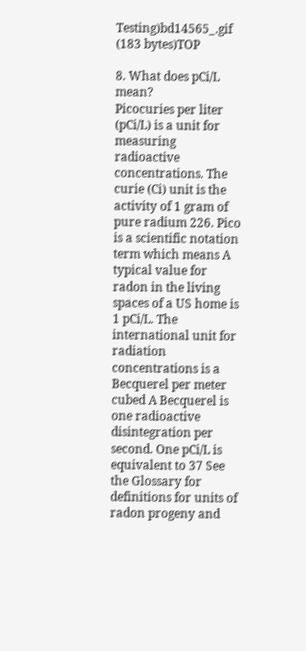Testing)bd14565_.gif (183 bytes)TOP

8. What does pCi/L mean?
Picocuries per liter (pCi/L) is a unit for measuring radioactive concentrations. The curie (Ci) unit is the activity of 1 gram of pure radium 226. Pico is a scientific notation term which means A typical value for radon in the living spaces of a US home is 1 pCi/L. The international unit for radiation concentrations is a  Becquerel per meter cubed A Becquerel is one radioactive disintegration per second. One pCi/L is equivalent to 37 See the Glossary for definitions for units of radon progeny and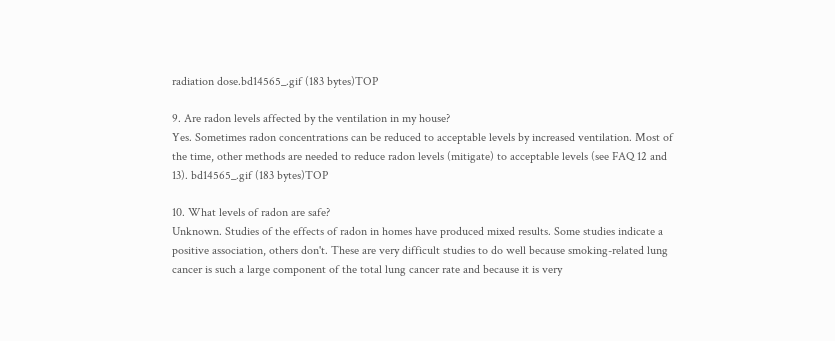radiation dose.bd14565_.gif (183 bytes)TOP

9. Are radon levels affected by the ventilation in my house?
Yes. Sometimes radon concentrations can be reduced to acceptable levels by increased ventilation. Most of the time, other methods are needed to reduce radon levels (mitigate) to acceptable levels (see FAQ 12 and 13). bd14565_.gif (183 bytes)TOP

10. What levels of radon are safe?
Unknown. Studies of the effects of radon in homes have produced mixed results. Some studies indicate a positive association, others don't. These are very difficult studies to do well because smoking-related lung cancer is such a large component of the total lung cancer rate and because it is very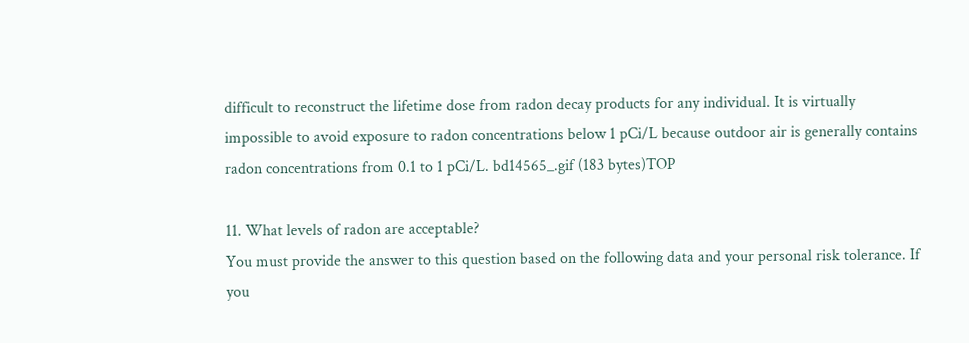difficult to reconstruct the lifetime dose from radon decay products for any individual. It is virtually impossible to avoid exposure to radon concentrations below 1 pCi/L because outdoor air is generally contains radon concentrations from 0.1 to 1 pCi/L. bd14565_.gif (183 bytes)TOP

11. What levels of radon are acceptable?
You must provide the answer to this question based on the following data and your personal risk tolerance. If you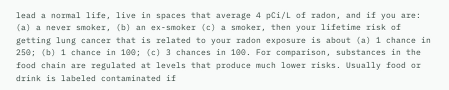lead a normal life, live in spaces that average 4 pCi/L of radon, and if you are: (a) a never smoker, (b) an ex-smoker (c) a smoker, then your lifetime risk of getting lung cancer that is related to your radon exposure is about (a) 1 chance in 250; (b) 1 chance in 100; (c) 3 chances in 100. For comparison, substances in the food chain are regulated at levels that produce much lower risks. Usually food or drink is labeled contaminated if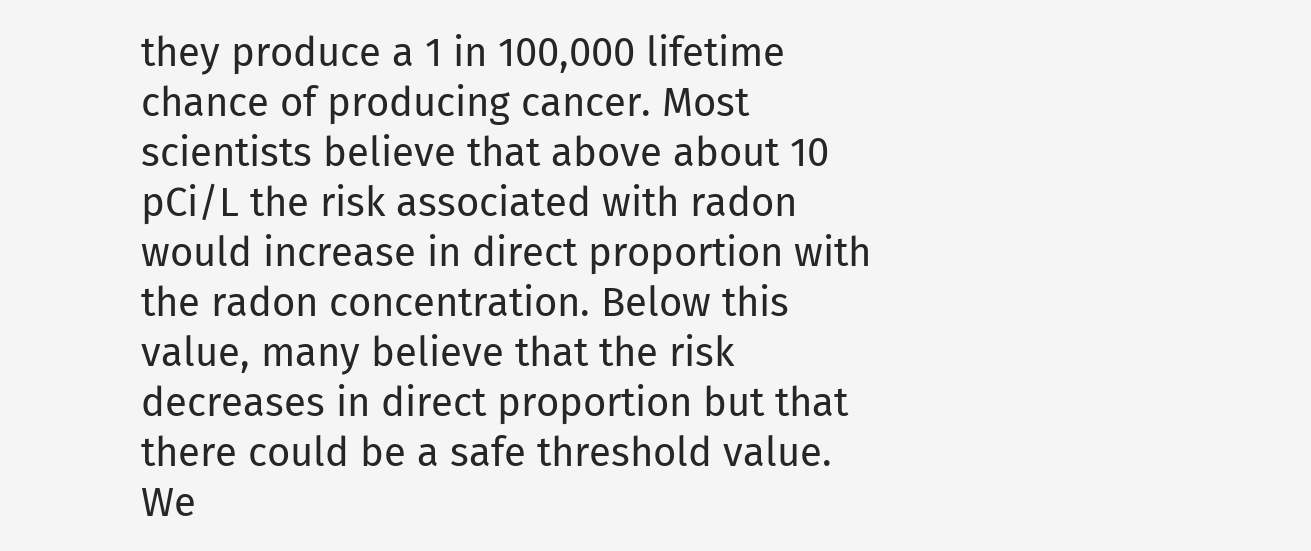they produce a 1 in 100,000 lifetime chance of producing cancer. Most scientists believe that above about 10 pCi/L the risk associated with radon would increase in direct proportion with the radon concentration. Below this value, many believe that the risk decreases in direct proportion but that there could be a safe threshold value. We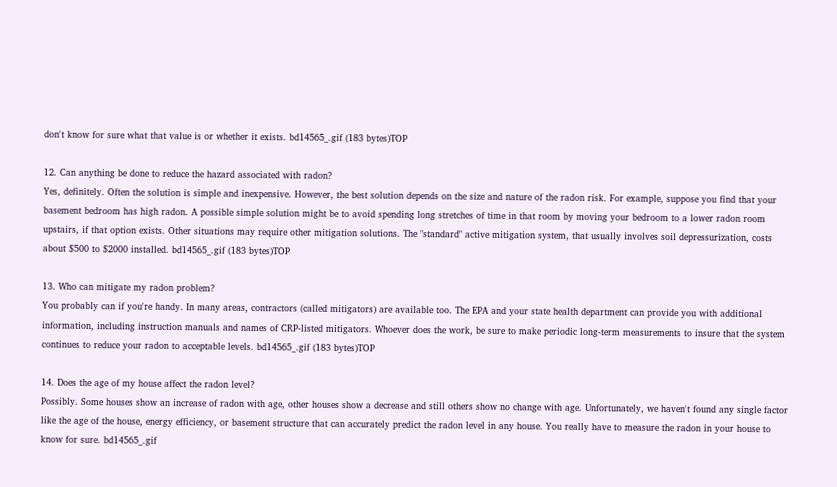don't know for sure what that value is or whether it exists. bd14565_.gif (183 bytes)TOP

12. Can anything be done to reduce the hazard associated with radon?
Yes, definitely. Often the solution is simple and inexpensive. However, the best solution depends on the size and nature of the radon risk. For example, suppose you find that your basement bedroom has high radon. A possible simple solution might be to avoid spending long stretches of time in that room by moving your bedroom to a lower radon room upstairs, if that option exists. Other situations may require other mitigation solutions. The "standard" active mitigation system, that usually involves soil depressurization, costs about $500 to $2000 installed. bd14565_.gif (183 bytes)TOP

13. Who can mitigate my radon problem?
You probably can if you're handy. In many areas, contractors (called mitigators) are available too. The EPA and your state health department can provide you with additional information, including instruction manuals and names of CRP-listed mitigators. Whoever does the work, be sure to make periodic long-term measurements to insure that the system continues to reduce your radon to acceptable levels. bd14565_.gif (183 bytes)TOP

14. Does the age of my house affect the radon level?
Possibly. Some houses show an increase of radon with age, other houses show a decrease and still others show no change with age. Unfortunately, we haven't found any single factor like the age of the house, energy efficiency, or basement structure that can accurately predict the radon level in any house. You really have to measure the radon in your house to know for sure. bd14565_.gif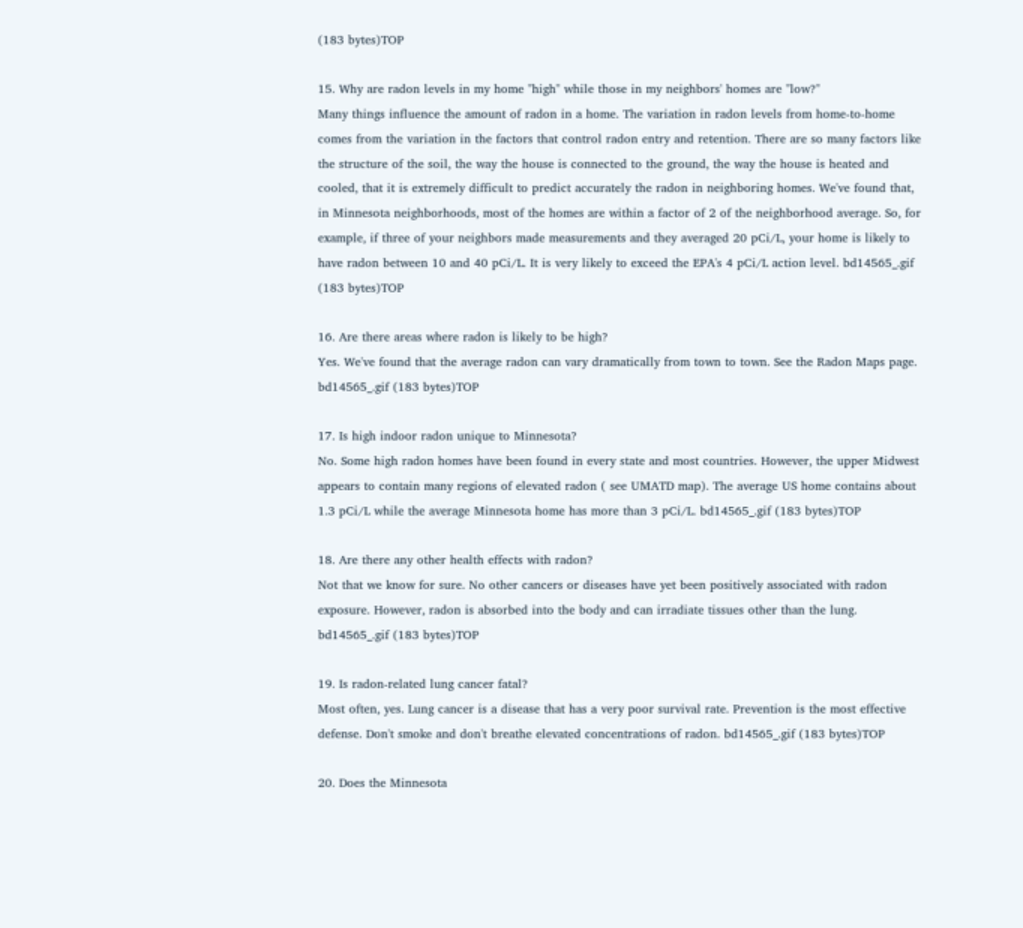(183 bytes)TOP

15. Why are radon levels in my home "high" while those in my neighbors' homes are "low?"
Many things influence the amount of radon in a home. The variation in radon levels from home-to-home comes from the variation in the factors that control radon entry and retention. There are so many factors like the structure of the soil, the way the house is connected to the ground, the way the house is heated and cooled, that it is extremely difficult to predict accurately the radon in neighboring homes. We've found that, in Minnesota neighborhoods, most of the homes are within a factor of 2 of the neighborhood average. So, for example, if three of your neighbors made measurements and they averaged 20 pCi/L, your home is likely to have radon between 10 and 40 pCi/L. It is very likely to exceed the EPA's 4 pCi/L action level. bd14565_.gif (183 bytes)TOP

16. Are there areas where radon is likely to be high?
Yes. We've found that the average radon can vary dramatically from town to town. See the Radon Maps page. bd14565_.gif (183 bytes)TOP

17. Is high indoor radon unique to Minnesota?
No. Some high radon homes have been found in every state and most countries. However, the upper Midwest appears to contain many regions of elevated radon ( see UMATD map). The average US home contains about 1.3 pCi/L while the average Minnesota home has more than 3 pCi/L. bd14565_.gif (183 bytes)TOP

18. Are there any other health effects with radon?
Not that we know for sure. No other cancers or diseases have yet been positively associated with radon exposure. However, radon is absorbed into the body and can irradiate tissues other than the lung. bd14565_.gif (183 bytes)TOP

19. Is radon-related lung cancer fatal?
Most often, yes. Lung cancer is a disease that has a very poor survival rate. Prevention is the most effective defense. Don't smoke and don't breathe elevated concentrations of radon. bd14565_.gif (183 bytes)TOP

20. Does the Minnesota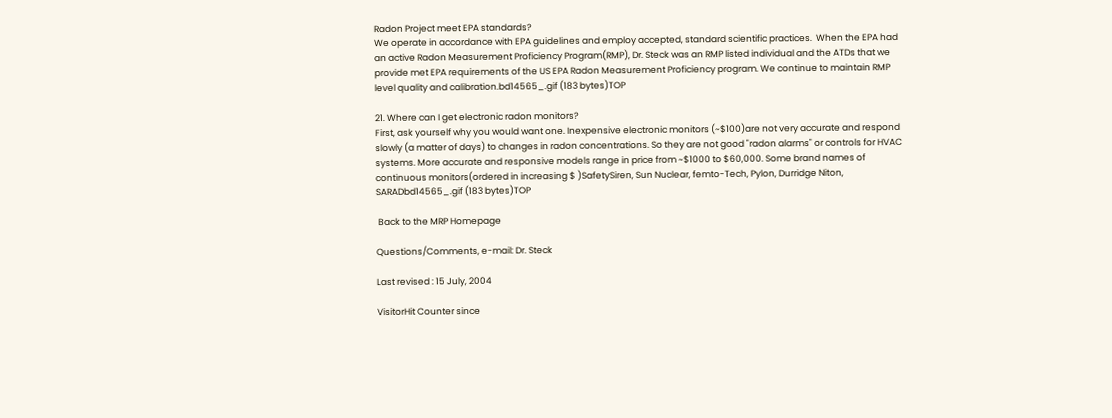Radon Project meet EPA standards?
We operate in accordance with EPA guidelines and employ accepted, standard scientific practices.  When the EPA had an active Radon Measurement Proficiency Program(RMP), Dr. Steck was an RMP listed individual and the ATDs that we provide met EPA requirements of the US EPA Radon Measurement Proficiency program. We continue to maintain RMP level quality and calibration.bd14565_.gif (183 bytes)TOP

21. Where can I get electronic radon monitors?
First, ask yourself why you would want one. Inexpensive electronic monitors (~$100)are not very accurate and respond slowly (a matter of days) to changes in radon concentrations. So they are not good "radon alarms" or controls for HVAC systems. More accurate and responsive models range in price from ~$1000 to $60,000. Some brand names of continuous monitors(ordered in increasing $ )SafetySiren, Sun Nuclear, femto-Tech, Pylon, Durridge Niton, SARADbd14565_.gif (183 bytes)TOP

 Back to the MRP Homepage

Questions/Comments, e-mail: Dr. Steck

Last revised : 15 July, 2004

VisitorHit Counter since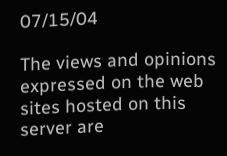07/15/04

The views and opinions expressed on the web sites hosted on this server are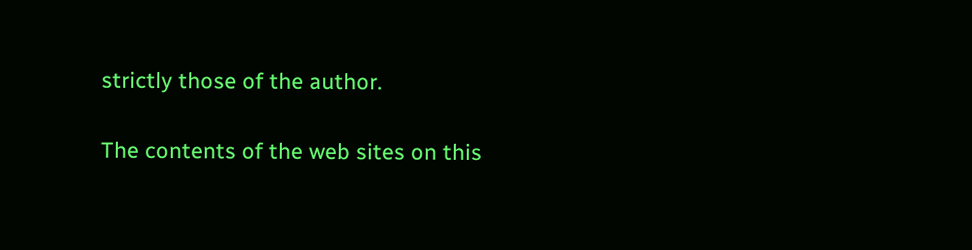strictly those of the author.

The contents of the web sites on this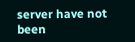server have not been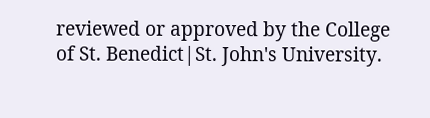reviewed or approved by the College of St. Benedict|St. John's University.